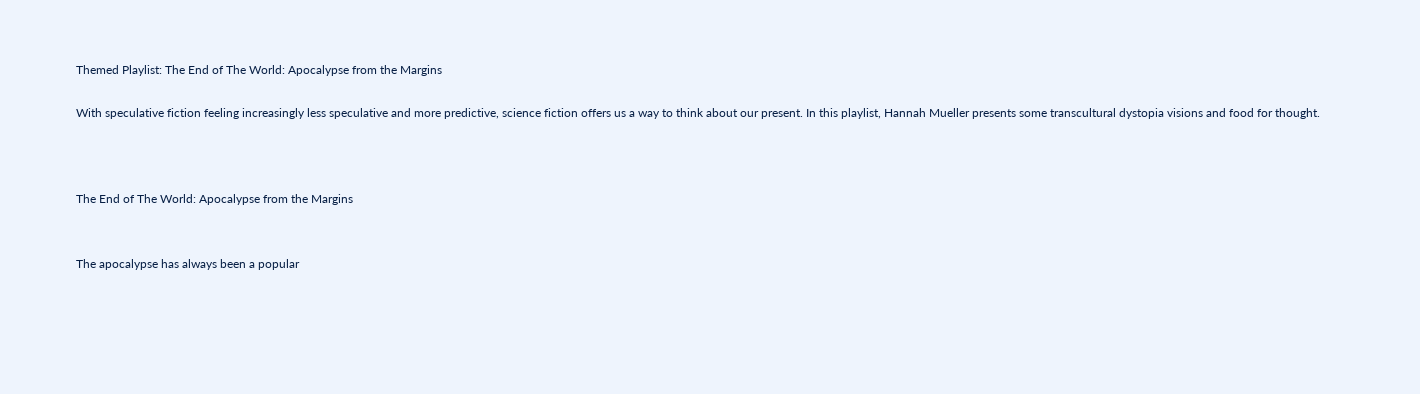Themed Playlist: The End of The World: Apocalypse from the Margins

With speculative fiction feeling increasingly less speculative and more predictive, science fiction offers us a way to think about our present. In this playlist, Hannah Mueller presents some transcultural dystopia visions and food for thought.



The End of The World: Apocalypse from the Margins


The apocalypse has always been a popular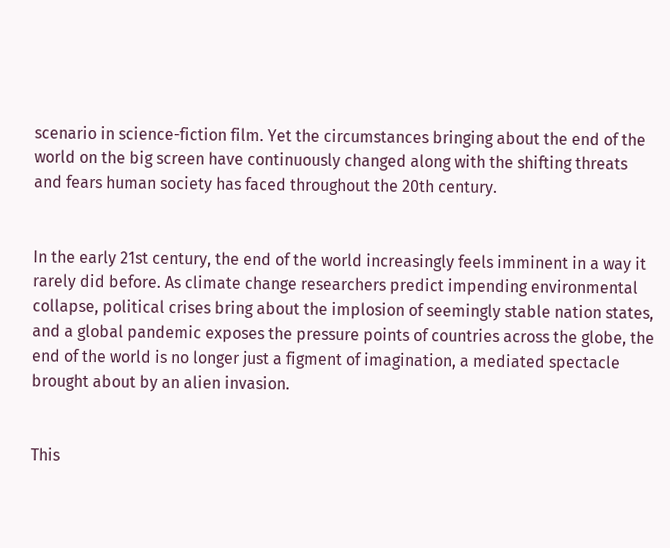scenario in science-fiction film. Yet the circumstances bringing about the end of the world on the big screen have continuously changed along with the shifting threats and fears human society has faced throughout the 20th century.


In the early 21st century, the end of the world increasingly feels imminent in a way it rarely did before. As climate change researchers predict impending environmental collapse, political crises bring about the implosion of seemingly stable nation states, and a global pandemic exposes the pressure points of countries across the globe, the end of the world is no longer just a figment of imagination, a mediated spectacle brought about by an alien invasion.


This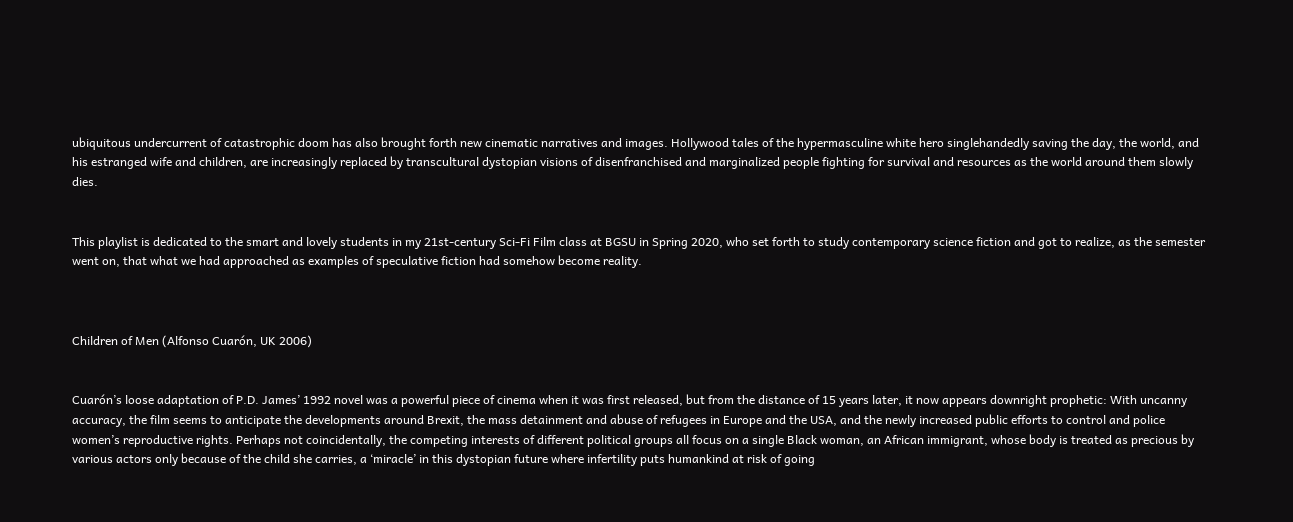ubiquitous undercurrent of catastrophic doom has also brought forth new cinematic narratives and images. Hollywood tales of the hypermasculine white hero singlehandedly saving the day, the world, and his estranged wife and children, are increasingly replaced by transcultural dystopian visions of disenfranchised and marginalized people fighting for survival and resources as the world around them slowly dies.


This playlist is dedicated to the smart and lovely students in my 21st-century Sci-Fi Film class at BGSU in Spring 2020, who set forth to study contemporary science fiction and got to realize, as the semester went on, that what we had approached as examples of speculative fiction had somehow become reality.



Children of Men (Alfonso Cuarón, UK 2006)


Cuarón’s loose adaptation of P.D. James’ 1992 novel was a powerful piece of cinema when it was first released, but from the distance of 15 years later, it now appears downright prophetic: With uncanny accuracy, the film seems to anticipate the developments around Brexit, the mass detainment and abuse of refugees in Europe and the USA, and the newly increased public efforts to control and police women’s reproductive rights. Perhaps not coincidentally, the competing interests of different political groups all focus on a single Black woman, an African immigrant, whose body is treated as precious by various actors only because of the child she carries, a ‘miracle’ in this dystopian future where infertility puts humankind at risk of going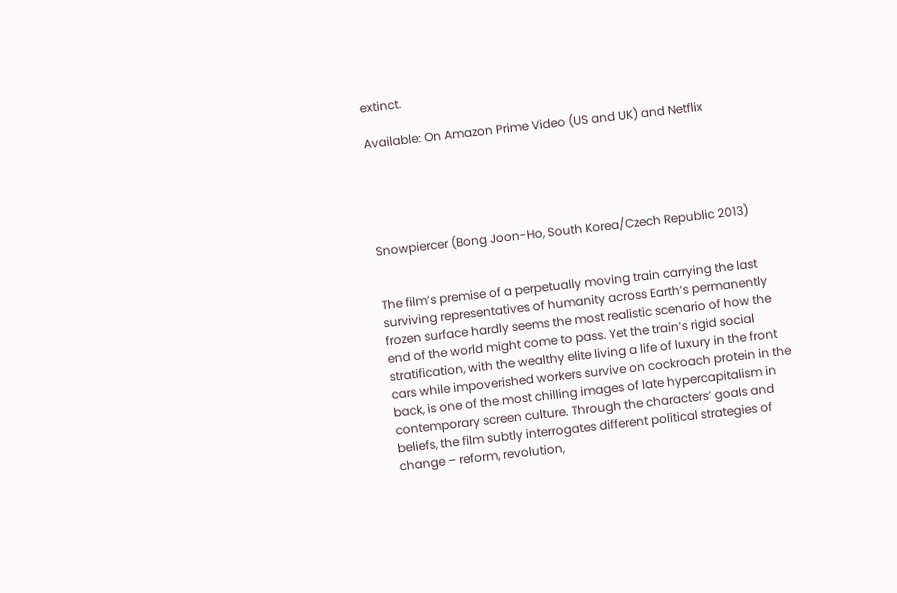extinct.

Available: On Amazon Prime Video (US and UK) and Netflix





Snowpiercer (Bong Joon-Ho, South Korea/Czech Republic 2013)


The film’s premise of a perpetually moving train carrying the last surviving representatives of humanity across Earth’s permanently frozen surface hardly seems the most realistic scenario of how the end of the world might come to pass. Yet the train’s rigid social stratification, with the wealthy elite living a life of luxury in the front cars while impoverished workers survive on cockroach protein in the back, is one of the most chilling images of late hypercapitalism in contemporary screen culture. Through the characters’ goals and beliefs, the film subtly interrogates different political strategies of change – reform, revolution,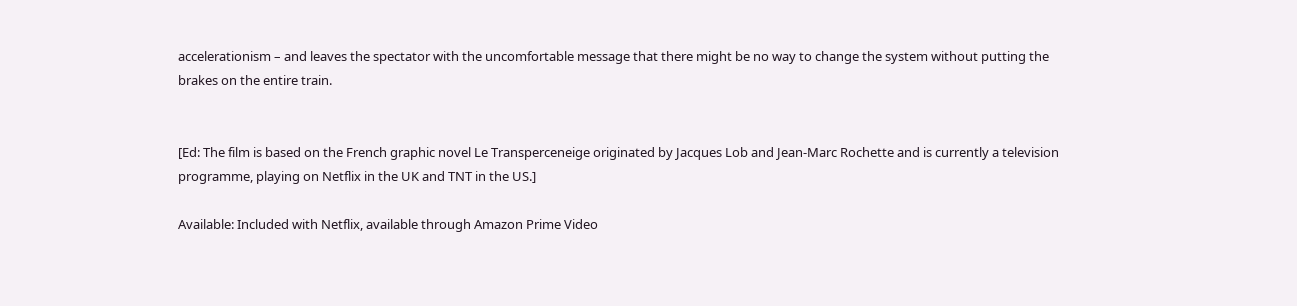accelerationism – and leaves the spectator with the uncomfortable message that there might be no way to change the system without putting the brakes on the entire train.


[Ed: The film is based on the French graphic novel Le Transperceneige originated by Jacques Lob and Jean-Marc Rochette and is currently a television programme, playing on Netflix in the UK and TNT in the US.]

Available: Included with Netflix, available through Amazon Prime Video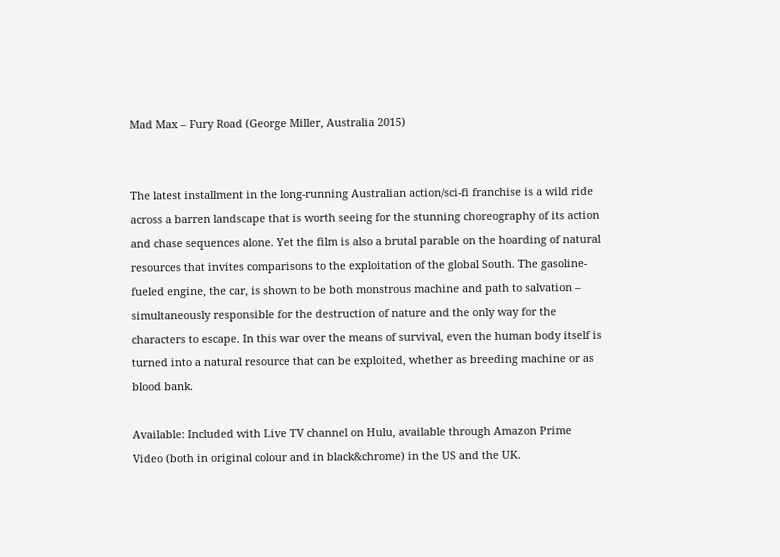Mad Max – Fury Road (George Miller, Australia 2015)


The latest installment in the long-running Australian action/sci-fi franchise is a wild ride across a barren landscape that is worth seeing for the stunning choreography of its action and chase sequences alone. Yet the film is also a brutal parable on the hoarding of natural resources that invites comparisons to the exploitation of the global South. The gasoline-fueled engine, the car, is shown to be both monstrous machine and path to salvation – simultaneously responsible for the destruction of nature and the only way for the characters to escape. In this war over the means of survival, even the human body itself is turned into a natural resource that can be exploited, whether as breeding machine or as blood bank.

Available: Included with Live TV channel on Hulu, available through Amazon Prime Video (both in original colour and in black&chrome) in the US and the UK.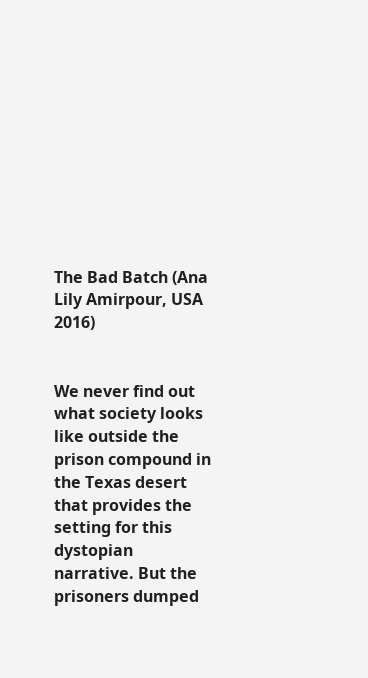The Bad Batch (Ana Lily Amirpour, USA 2016)


We never find out what society looks like outside the prison compound in the Texas desert that provides the setting for this dystopian narrative. But the prisoners dumped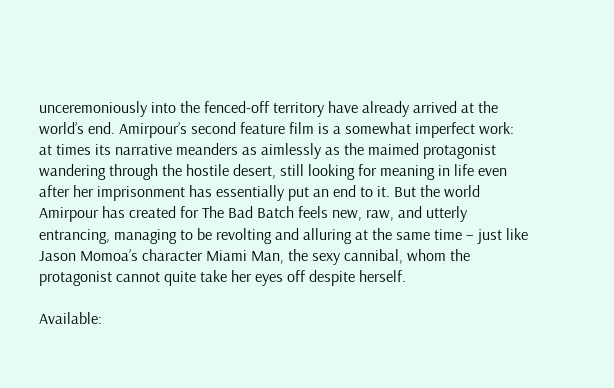unceremoniously into the fenced-off territory have already arrived at the world’s end. Amirpour’s second feature film is a somewhat imperfect work: at times its narrative meanders as aimlessly as the maimed protagonist wandering through the hostile desert, still looking for meaning in life even after her imprisonment has essentially put an end to it. But the world Amirpour has created for The Bad Batch feels new, raw, and utterly entrancing, managing to be revolting and alluring at the same time – just like Jason Momoa’s character Miami Man, the sexy cannibal, whom the protagonist cannot quite take her eyes off despite herself.

Available: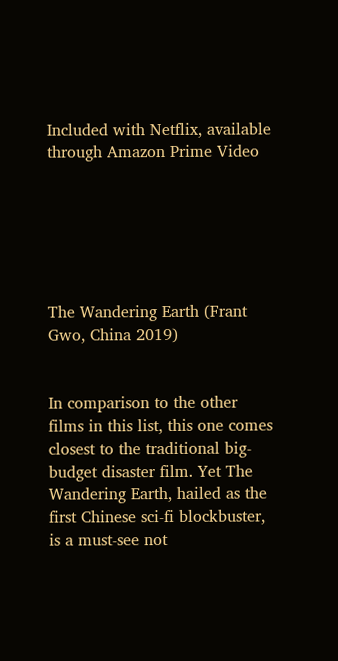Included with Netflix, available through Amazon Prime Video






The Wandering Earth (Frant Gwo, China 2019)


In comparison to the other films in this list, this one comes closest to the traditional big-budget disaster film. Yet The Wandering Earth, hailed as the first Chinese sci-fi blockbuster, is a must-see not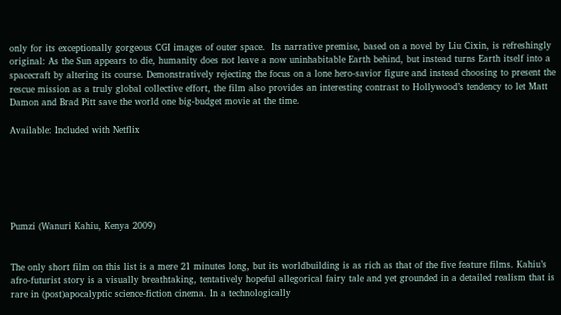only for its exceptionally gorgeous CGI images of outer space.  Its narrative premise, based on a novel by Liu Cixin, is refreshingly original: As the Sun appears to die, humanity does not leave a now uninhabitable Earth behind, but instead turns Earth itself into a spacecraft by altering its course. Demonstratively rejecting the focus on a lone hero-savior figure and instead choosing to present the rescue mission as a truly global collective effort, the film also provides an interesting contrast to Hollywood’s tendency to let Matt Damon and Brad Pitt save the world one big-budget movie at the time.

Available: Included with Netflix






Pumzi (Wanuri Kahiu, Kenya 2009)


The only short film on this list is a mere 21 minutes long, but its worldbuilding is as rich as that of the five feature films. Kahiu’s afro-futurist story is a visually breathtaking, tentatively hopeful allegorical fairy tale and yet grounded in a detailed realism that is rare in (post)apocalyptic science-fiction cinema. In a technologically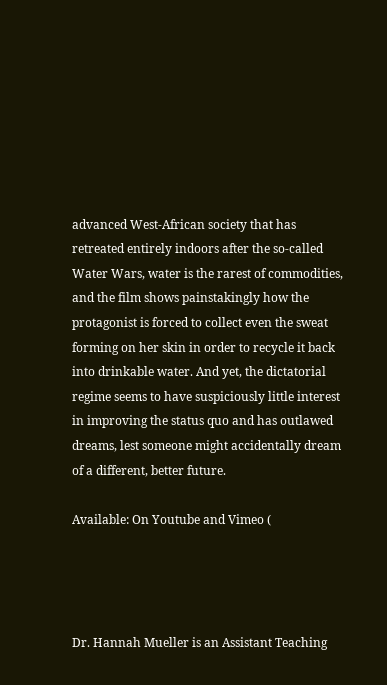advanced West-African society that has retreated entirely indoors after the so-called Water Wars, water is the rarest of commodities, and the film shows painstakingly how the protagonist is forced to collect even the sweat forming on her skin in order to recycle it back into drinkable water. And yet, the dictatorial regime seems to have suspiciously little interest in improving the status quo and has outlawed dreams, lest someone might accidentally dream of a different, better future.

Available: On Youtube and Vimeo (




Dr. Hannah Mueller is an Assistant Teaching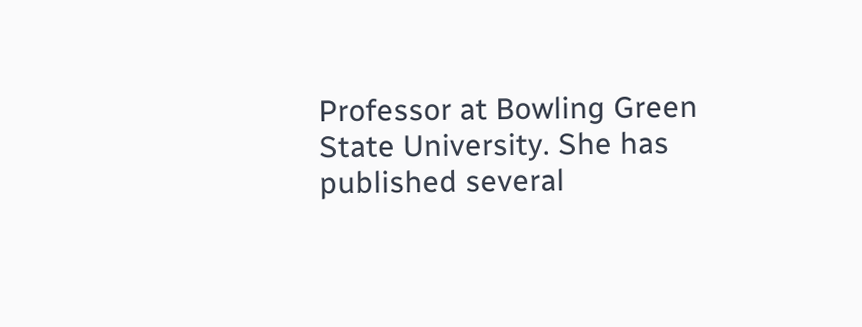Professor at Bowling Green State University. She has published several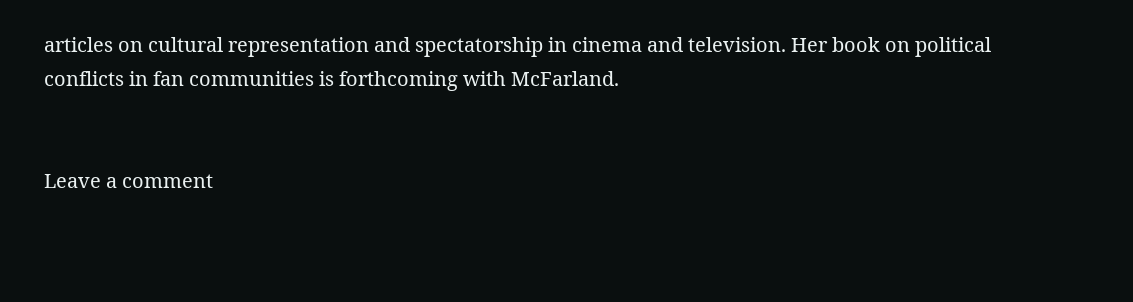articles on cultural representation and spectatorship in cinema and television. Her book on political conflicts in fan communities is forthcoming with McFarland.


Leave a comment